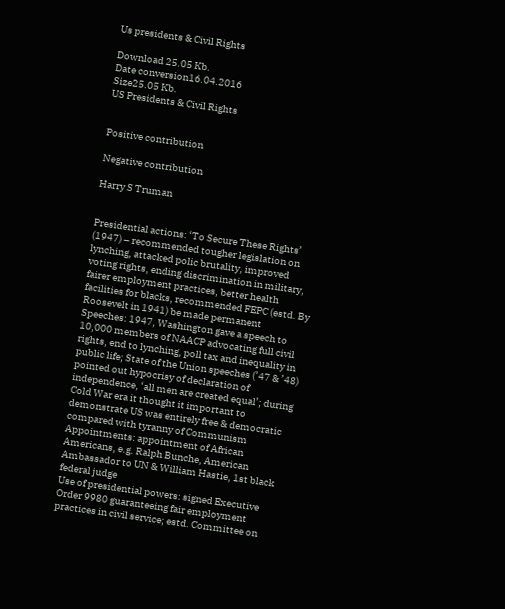Us presidents & Civil Rights

Download 25.05 Kb.
Date conversion16.04.2016
Size25.05 Kb.
US Presidents & Civil Rights


Positive contribution

Negative contribution

Harry S Truman


Presidential actions: ‘To Secure These Rights’ (1947) – recommended tougher legislation on lynching, attacked polic brutality, improved voting rights, ending discrimination in military, fairer employment practices, better health facilities for blacks, recommended FEPC (estd. By Roosevelt in 1941) be made permanent
Speeches: 1947, Washington gave a speech to 10,000 members of NAACP advocating full civil rights, end to lynching, poll tax and inequality in public life; State of the Union speeches (’47 & ’48) pointed out hypocrisy of declaration of independence, ‘all men are created equal’; during Cold War era it thought it important to demonstrate US was entirely free & democratic compared with tyranny of Communism
Appointments: appointment of African Americans, e.g. Ralph Bunche, American Ambassador to UN & William Hastie, 1st black federal judge
Use of presidential powers: signed Executive Order 9980 guaranteeing fair employment practices in civil service; estd. Committee on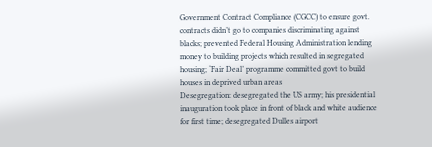Government Contract Compliance (CGCC) to ensure govt. contracts didn’t go to companies discriminating against blacks; prevented Federal Housing Administration lending money to building projects which resulted in segregated housing; ‘Fair Deal’ programme committed govt to build houses in deprived urban areas
Desegregation: desegregated the US army; his presidential inauguration took place in front of black and white audience for first time; desegregated Dulles airport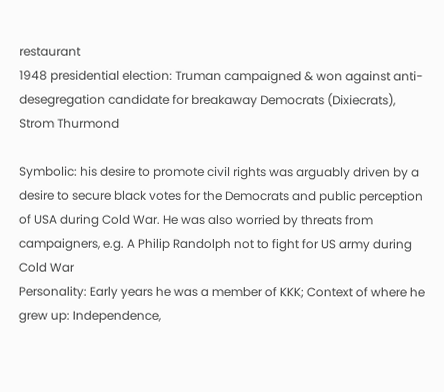restaurant
1948 presidential election: Truman campaigned & won against anti-desegregation candidate for breakaway Democrats (Dixiecrats), Strom Thurmond

Symbolic: his desire to promote civil rights was arguably driven by a desire to secure black votes for the Democrats and public perception of USA during Cold War. He was also worried by threats from campaigners, e.g. A Philip Randolph not to fight for US army during Cold War
Personality: Early years he was a member of KKK; Context of where he grew up: Independence,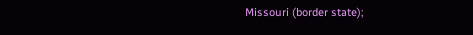Missouri (border state);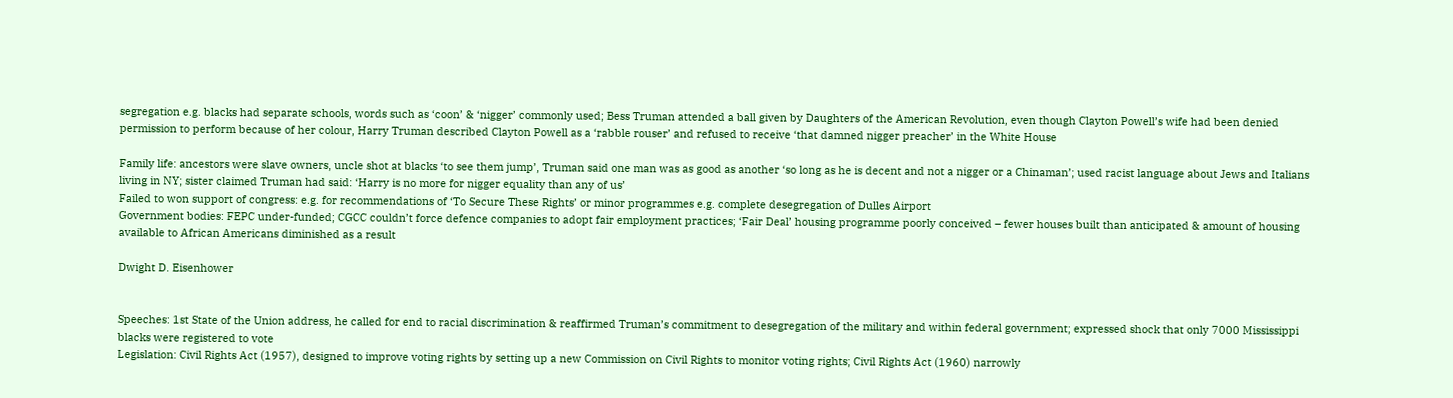segregation e.g. blacks had separate schools, words such as ‘coon’ & ‘nigger’ commonly used; Bess Truman attended a ball given by Daughters of the American Revolution, even though Clayton Powell’s wife had been denied permission to perform because of her colour, Harry Truman described Clayton Powell as a ‘rabble rouser’ and refused to receive ‘that damned nigger preacher’ in the White House

Family life: ancestors were slave owners, uncle shot at blacks ‘to see them jump’, Truman said one man was as good as another ‘so long as he is decent and not a nigger or a Chinaman’; used racist language about Jews and Italians living in NY; sister claimed Truman had said: ‘Harry is no more for nigger equality than any of us’
Failed to won support of congress: e.g. for recommendations of ‘To Secure These Rights’ or minor programmes e.g. complete desegregation of Dulles Airport
Government bodies: FEPC under-funded; CGCC couldn’t force defence companies to adopt fair employment practices; ‘Fair Deal’ housing programme poorly conceived – fewer houses built than anticipated & amount of housing available to African Americans diminished as a result

Dwight D. Eisenhower


Speeches: 1st State of the Union address, he called for end to racial discrimination & reaffirmed Truman’s commitment to desegregation of the military and within federal government; expressed shock that only 7000 Mississippi blacks were registered to vote
Legislation: Civil Rights Act (1957), designed to improve voting rights by setting up a new Commission on Civil Rights to monitor voting rights; Civil Rights Act (1960) narrowly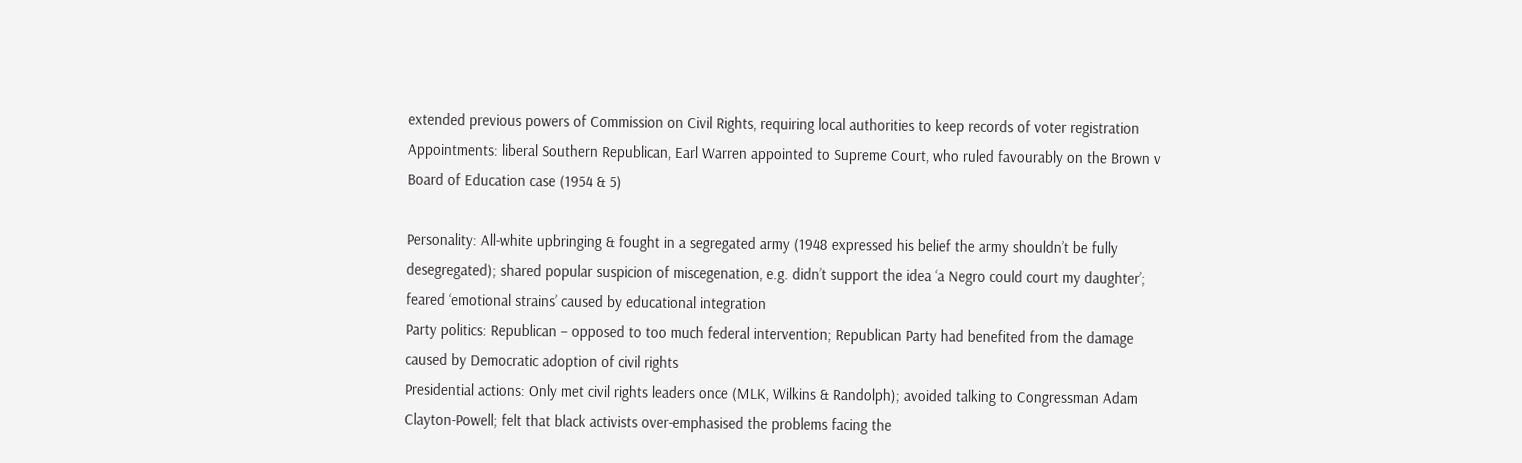extended previous powers of Commission on Civil Rights, requiring local authorities to keep records of voter registration
Appointments: liberal Southern Republican, Earl Warren appointed to Supreme Court, who ruled favourably on the Brown v Board of Education case (1954 & 5)

Personality: All-white upbringing & fought in a segregated army (1948 expressed his belief the army shouldn’t be fully desegregated); shared popular suspicion of miscegenation, e.g. didn’t support the idea ‘a Negro could court my daughter’; feared ‘emotional strains’ caused by educational integration
Party politics: Republican – opposed to too much federal intervention; Republican Party had benefited from the damage caused by Democratic adoption of civil rights
Presidential actions: Only met civil rights leaders once (MLK, Wilkins & Randolph); avoided talking to Congressman Adam Clayton-Powell; felt that black activists over-emphasised the problems facing the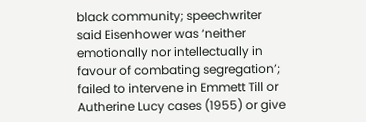black community; speechwriter said Eisenhower was ‘neither emotionally nor intellectually in favour of combating segregation’; failed to intervene in Emmett Till or Autherine Lucy cases (1955) or give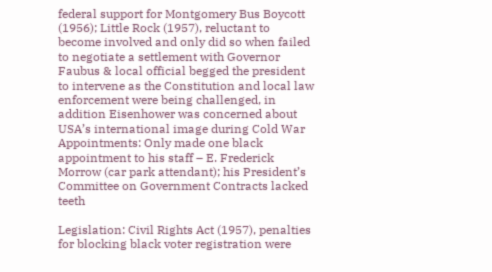federal support for Montgomery Bus Boycott (1956); Little Rock (1957), reluctant to become involved and only did so when failed to negotiate a settlement with Governor Faubus & local official begged the president to intervene as the Constitution and local law enforcement were being challenged, in addition Eisenhower was concerned about USA’s international image during Cold War
Appointments: Only made one black appointment to his staff – E. Frederick Morrow (car park attendant); his President’s Committee on Government Contracts lacked teeth

Legislation: Civil Rights Act (1957), penalties for blocking black voter registration were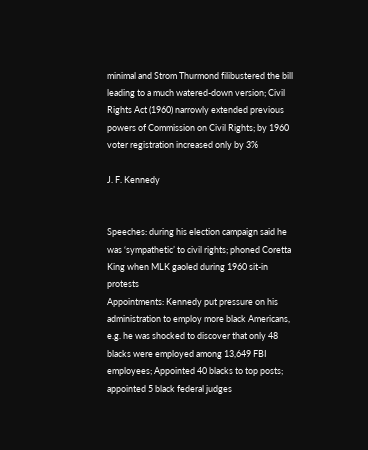minimal and Strom Thurmond filibustered the bill leading to a much watered-down version; Civil Rights Act (1960) narrowly extended previous powers of Commission on Civil Rights; by 1960 voter registration increased only by 3%

J. F. Kennedy


Speeches: during his election campaign said he was ‘sympathetic’ to civil rights; phoned Coretta King when MLK gaoled during 1960 sit-in protests
Appointments: Kennedy put pressure on his administration to employ more black Americans, e.g. he was shocked to discover that only 48 blacks were employed among 13,649 FBI employees; Appointed 40 blacks to top posts; appointed 5 black federal judges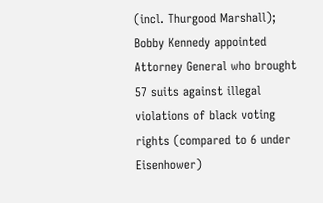(incl. Thurgood Marshall); Bobby Kennedy appointed Attorney General who brought 57 suits against illegal violations of black voting rights (compared to 6 under Eisenhower)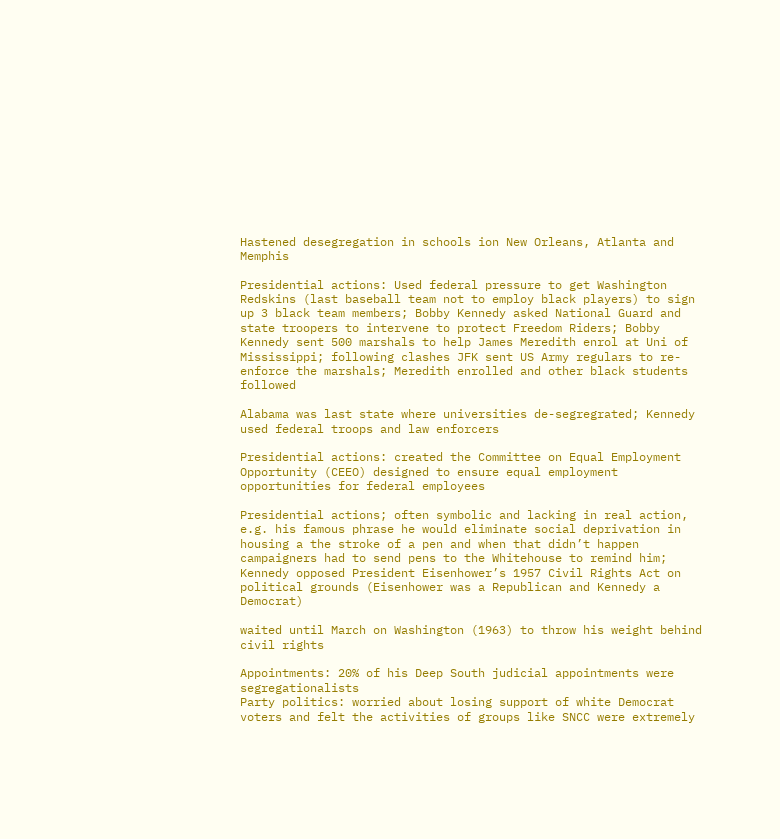Hastened desegregation in schools ion New Orleans, Atlanta and Memphis

Presidential actions: Used federal pressure to get Washington Redskins (last baseball team not to employ black players) to sign up 3 black team members; Bobby Kennedy asked National Guard and state troopers to intervene to protect Freedom Riders; Bobby Kennedy sent 500 marshals to help James Meredith enrol at Uni of Mississippi; following clashes JFK sent US Army regulars to re-enforce the marshals; Meredith enrolled and other black students followed

Alabama was last state where universities de-segregrated; Kennedy used federal troops and law enforcers

Presidential actions: created the Committee on Equal Employment Opportunity (CEEO) designed to ensure equal employment opportunities for federal employees

Presidential actions; often symbolic and lacking in real action, e.g. his famous phrase he would eliminate social deprivation in housing a the stroke of a pen and when that didn’t happen campaigners had to send pens to the Whitehouse to remind him; Kennedy opposed President Eisenhower’s 1957 Civil Rights Act on political grounds (Eisenhower was a Republican and Kennedy a Democrat)

waited until March on Washington (1963) to throw his weight behind civil rights

Appointments: 20% of his Deep South judicial appointments were segregationalists
Party politics: worried about losing support of white Democrat voters and felt the activities of groups like SNCC were extremely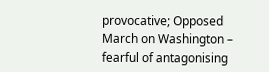provocative; Opposed March on Washington – fearful of antagonising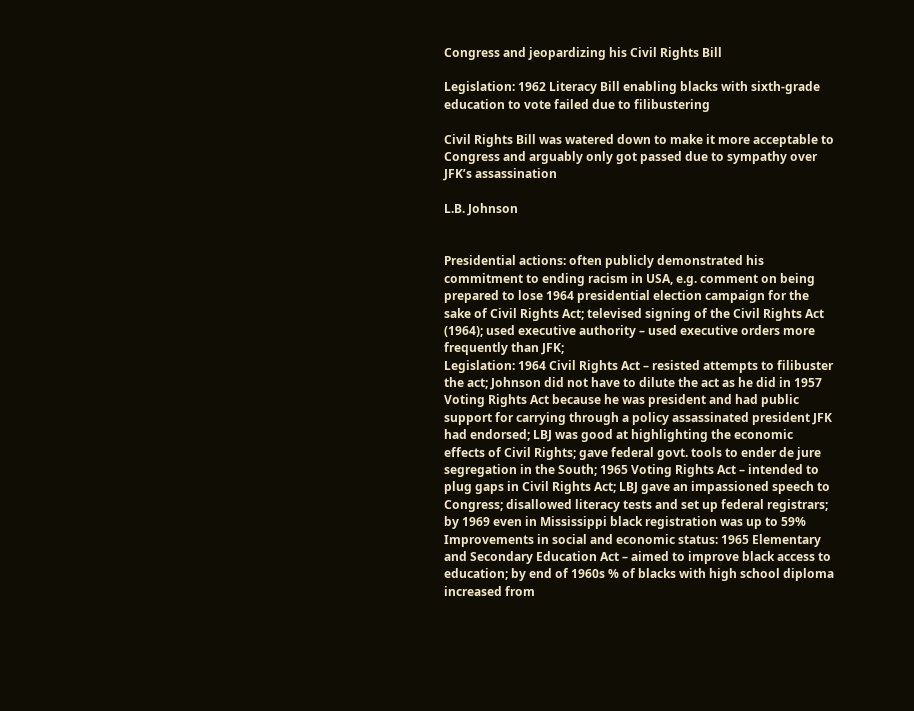Congress and jeopardizing his Civil Rights Bill

Legislation: 1962 Literacy Bill enabling blacks with sixth-grade education to vote failed due to filibustering

Civil Rights Bill was watered down to make it more acceptable to Congress and arguably only got passed due to sympathy over JFK’s assassination

L.B. Johnson


Presidential actions: often publicly demonstrated his commitment to ending racism in USA, e.g. comment on being prepared to lose 1964 presidential election campaign for the sake of Civil Rights Act; televised signing of the Civil Rights Act (1964); used executive authority – used executive orders more frequently than JFK;
Legislation: 1964 Civil Rights Act – resisted attempts to filibuster the act; Johnson did not have to dilute the act as he did in 1957 Voting Rights Act because he was president and had public support for carrying through a policy assassinated president JFK had endorsed; LBJ was good at highlighting the economic effects of Civil Rights; gave federal govt. tools to ender de jure segregation in the South; 1965 Voting Rights Act – intended to plug gaps in Civil Rights Act; LBJ gave an impassioned speech to Congress; disallowed literacy tests and set up federal registrars; by 1969 even in Mississippi black registration was up to 59%
Improvements in social and economic status: 1965 Elementary and Secondary Education Act – aimed to improve black access to education; by end of 1960s % of blacks with high school diploma increased from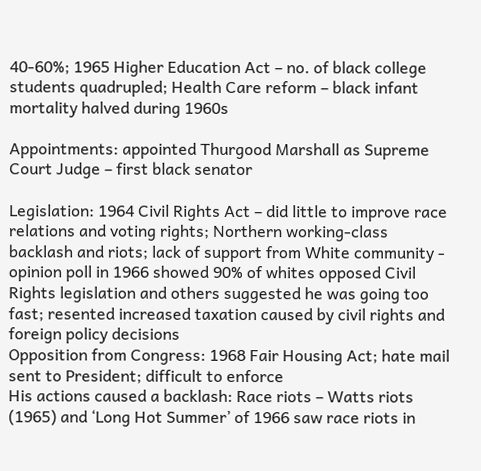40-60%; 1965 Higher Education Act – no. of black college students quadrupled; Health Care reform – black infant mortality halved during 1960s

Appointments: appointed Thurgood Marshall as Supreme Court Judge – first black senator

Legislation: 1964 Civil Rights Act – did little to improve race relations and voting rights; Northern working-class backlash and riots; lack of support from White community - opinion poll in 1966 showed 90% of whites opposed Civil Rights legislation and others suggested he was going too fast; resented increased taxation caused by civil rights and foreign policy decisions
Opposition from Congress: 1968 Fair Housing Act; hate mail sent to President; difficult to enforce
His actions caused a backlash: Race riots – Watts riots (1965) and ‘Long Hot Summer’ of 1966 saw race riots in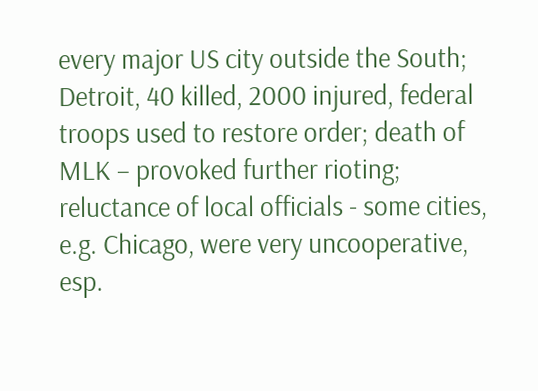every major US city outside the South; Detroit, 40 killed, 2000 injured, federal troops used to restore order; death of MLK – provoked further rioting; reluctance of local officials - some cities, e.g. Chicago, were very uncooperative, esp.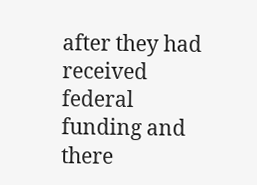after they had received federal funding and there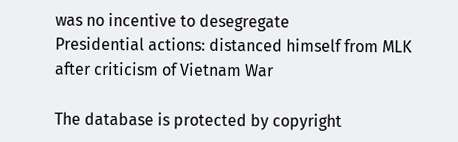was no incentive to desegregate
Presidential actions: distanced himself from MLK after criticism of Vietnam War

The database is protected by copyright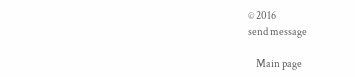© 2016
send message

    Main page